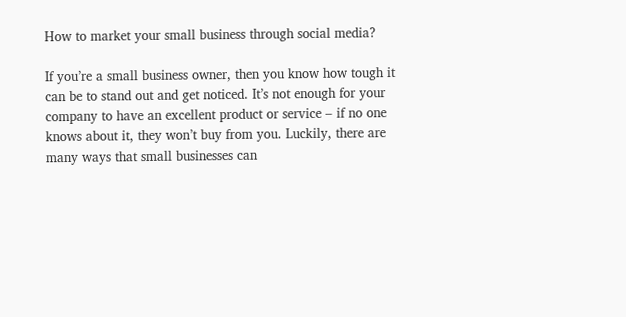How to market your small business through social media?

If you’re a small business owner, then you know how tough it can be to stand out and get noticed. It’s not enough for your company to have an excellent product or service – if no one knows about it, they won’t buy from you. Luckily, there are many ways that small businesses can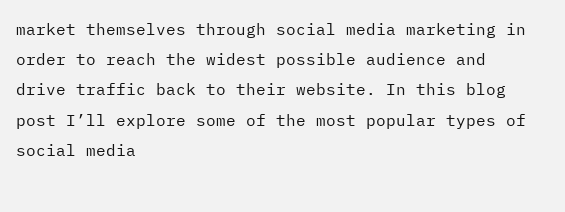market themselves through social media marketing in order to reach the widest possible audience and drive traffic back to their website. In this blog post I’ll explore some of the most popular types of social media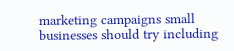marketing campaigns small businesses should try including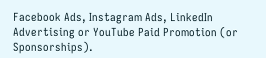Facebook Ads, Instagram Ads, LinkedIn Advertising or YouTube Paid Promotion (or Sponsorships).